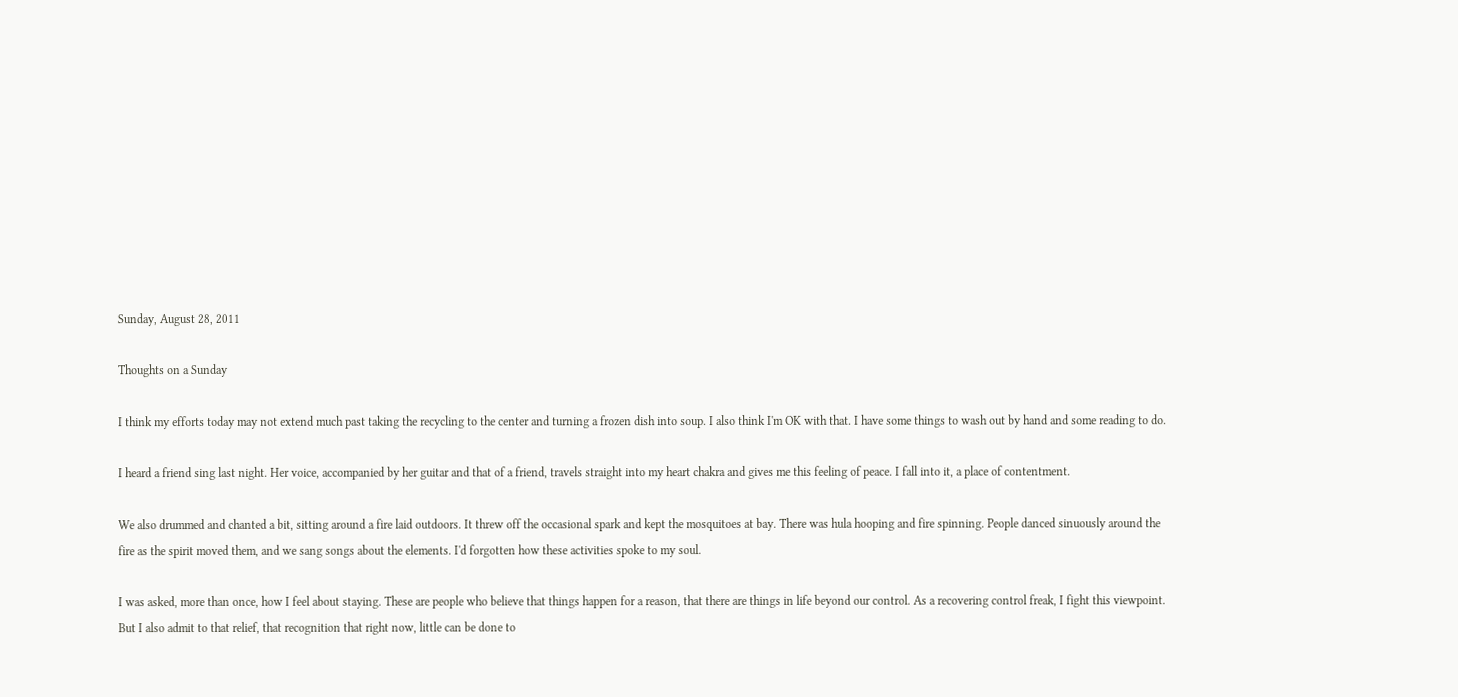Sunday, August 28, 2011

Thoughts on a Sunday

I think my efforts today may not extend much past taking the recycling to the center and turning a frozen dish into soup. I also think I'm OK with that. I have some things to wash out by hand and some reading to do.

I heard a friend sing last night. Her voice, accompanied by her guitar and that of a friend, travels straight into my heart chakra and gives me this feeling of peace. I fall into it, a place of contentment.

We also drummed and chanted a bit, sitting around a fire laid outdoors. It threw off the occasional spark and kept the mosquitoes at bay. There was hula hooping and fire spinning. People danced sinuously around the fire as the spirit moved them, and we sang songs about the elements. I'd forgotten how these activities spoke to my soul.

I was asked, more than once, how I feel about staying. These are people who believe that things happen for a reason, that there are things in life beyond our control. As a recovering control freak, I fight this viewpoint. But I also admit to that relief, that recognition that right now, little can be done to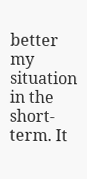better my situation in the short-term. It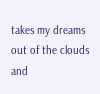takes my dreams out of the clouds and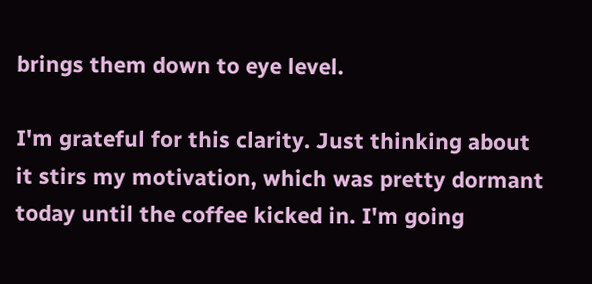brings them down to eye level.

I'm grateful for this clarity. Just thinking about it stirs my motivation, which was pretty dormant today until the coffee kicked in. I'm going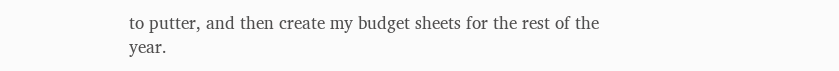to putter, and then create my budget sheets for the rest of the year.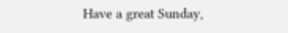Have a great Sunday,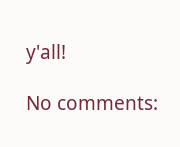y'all!

No comments: